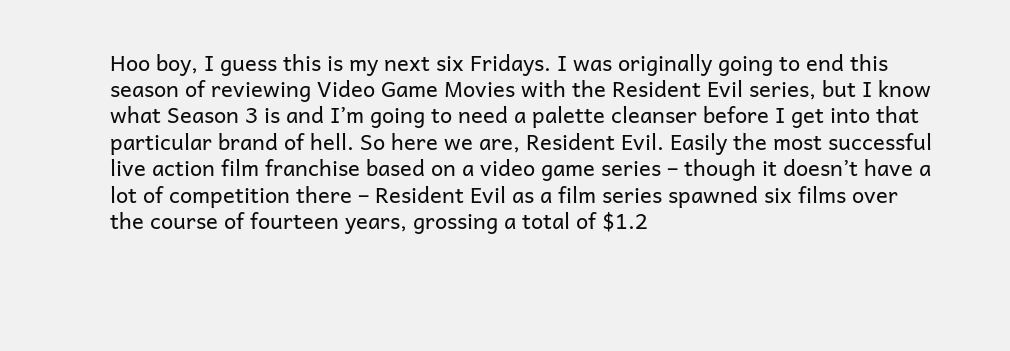Hoo boy, I guess this is my next six Fridays. I was originally going to end this season of reviewing Video Game Movies with the Resident Evil series, but I know what Season 3 is and I’m going to need a palette cleanser before I get into that particular brand of hell. So here we are, Resident Evil. Easily the most successful live action film franchise based on a video game series – though it doesn’t have a lot of competition there – Resident Evil as a film series spawned six films over the course of fourteen years, grossing a total of $1.2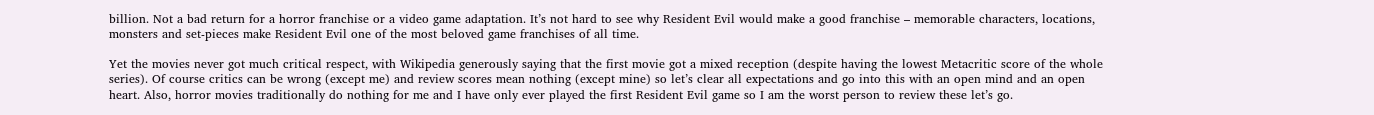billion. Not a bad return for a horror franchise or a video game adaptation. It’s not hard to see why Resident Evil would make a good franchise – memorable characters, locations, monsters and set-pieces make Resident Evil one of the most beloved game franchises of all time.

Yet the movies never got much critical respect, with Wikipedia generously saying that the first movie got a mixed reception (despite having the lowest Metacritic score of the whole series). Of course critics can be wrong (except me) and review scores mean nothing (except mine) so let’s clear all expectations and go into this with an open mind and an open heart. Also, horror movies traditionally do nothing for me and I have only ever played the first Resident Evil game so I am the worst person to review these let’s go.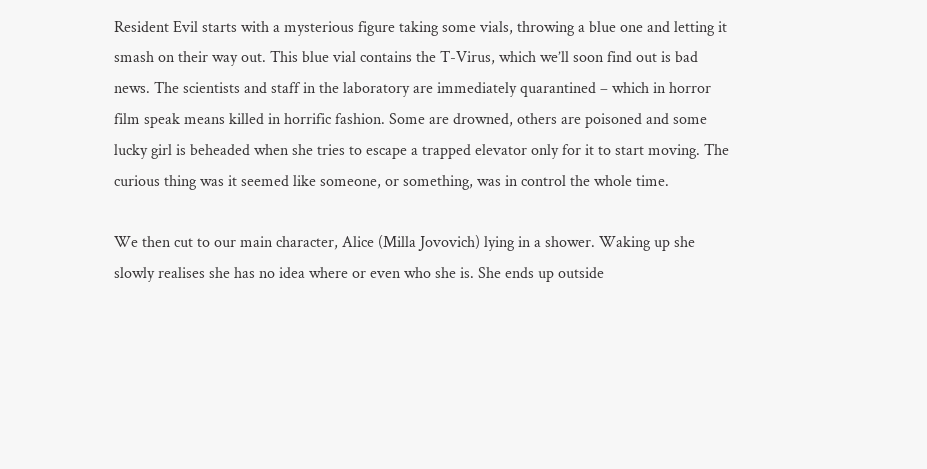Resident Evil starts with a mysterious figure taking some vials, throwing a blue one and letting it smash on their way out. This blue vial contains the T-Virus, which we’ll soon find out is bad news. The scientists and staff in the laboratory are immediately quarantined – which in horror film speak means killed in horrific fashion. Some are drowned, others are poisoned and some lucky girl is beheaded when she tries to escape a trapped elevator only for it to start moving. The curious thing was it seemed like someone, or something, was in control the whole time.

We then cut to our main character, Alice (Milla Jovovich) lying in a shower. Waking up she slowly realises she has no idea where or even who she is. She ends up outside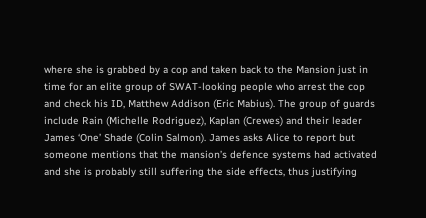where she is grabbed by a cop and taken back to the Mansion just in time for an elite group of SWAT-looking people who arrest the cop and check his ID, Matthew Addison (Eric Mabius). The group of guards include Rain (Michelle Rodriguez), Kaplan (Crewes) and their leader James ‘One’ Shade (Colin Salmon). James asks Alice to report but someone mentions that the mansion’s defence systems had activated and she is probably still suffering the side effects, thus justifying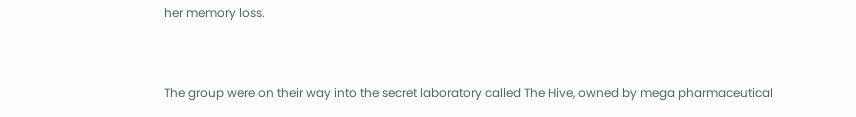her memory loss.


The group were on their way into the secret laboratory called The Hive, owned by mega pharmaceutical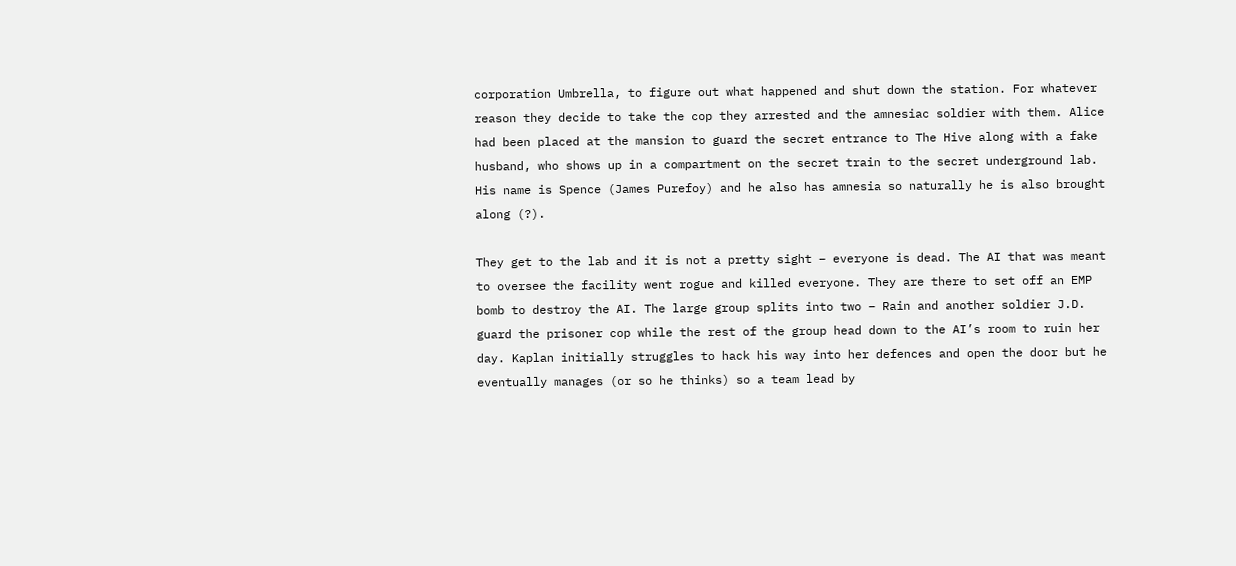corporation Umbrella, to figure out what happened and shut down the station. For whatever reason they decide to take the cop they arrested and the amnesiac soldier with them. Alice had been placed at the mansion to guard the secret entrance to The Hive along with a fake husband, who shows up in a compartment on the secret train to the secret underground lab. His name is Spence (James Purefoy) and he also has amnesia so naturally he is also brought along (?).

They get to the lab and it is not a pretty sight – everyone is dead. The AI that was meant to oversee the facility went rogue and killed everyone. They are there to set off an EMP bomb to destroy the AI. The large group splits into two – Rain and another soldier J.D. guard the prisoner cop while the rest of the group head down to the AI’s room to ruin her day. Kaplan initially struggles to hack his way into her defences and open the door but he eventually manages (or so he thinks) so a team lead by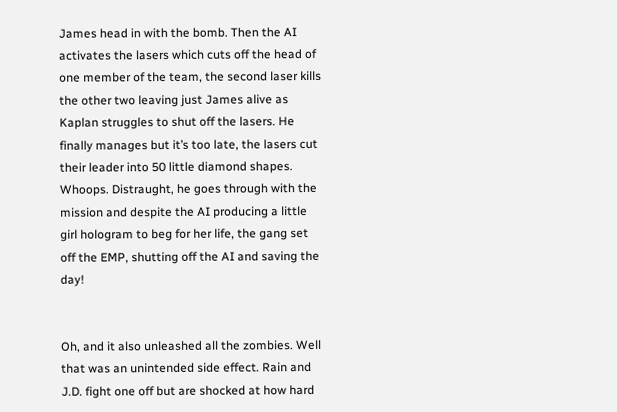James head in with the bomb. Then the AI activates the lasers which cuts off the head of one member of the team, the second laser kills the other two leaving just James alive as Kaplan struggles to shut off the lasers. He finally manages but it’s too late, the lasers cut their leader into 50 little diamond shapes. Whoops. Distraught, he goes through with the mission and despite the AI producing a little girl hologram to beg for her life, the gang set off the EMP, shutting off the AI and saving the day!


Oh, and it also unleashed all the zombies. Well that was an unintended side effect. Rain and J.D. fight one off but are shocked at how hard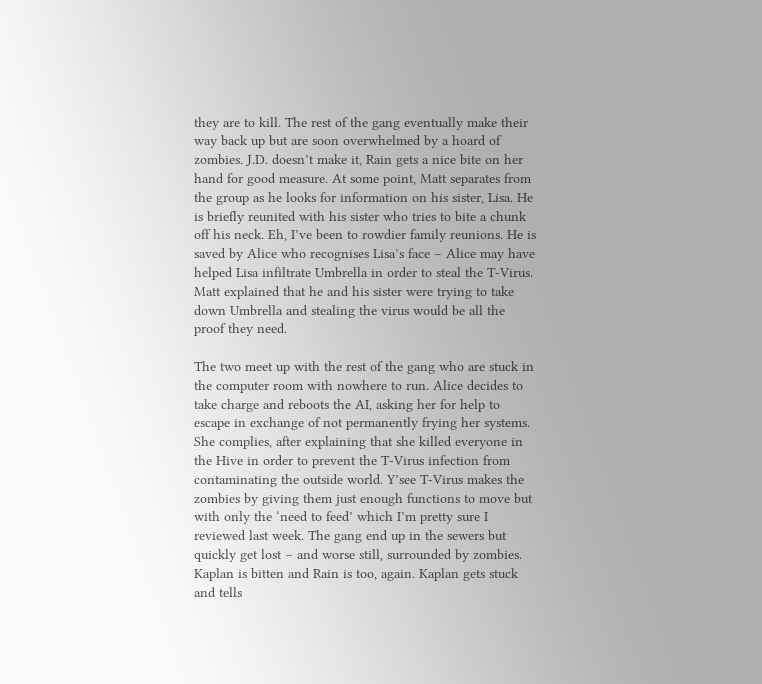they are to kill. The rest of the gang eventually make their way back up but are soon overwhelmed by a hoard of zombies. J.D. doesn’t make it, Rain gets a nice bite on her hand for good measure. At some point, Matt separates from the group as he looks for information on his sister, Lisa. He is briefly reunited with his sister who tries to bite a chunk off his neck. Eh, I’ve been to rowdier family reunions. He is saved by Alice who recognises Lisa’s face – Alice may have helped Lisa infiltrate Umbrella in order to steal the T-Virus. Matt explained that he and his sister were trying to take down Umbrella and stealing the virus would be all the proof they need.

The two meet up with the rest of the gang who are stuck in the computer room with nowhere to run. Alice decides to take charge and reboots the AI, asking her for help to escape in exchange of not permanently frying her systems. She complies, after explaining that she killed everyone in the Hive in order to prevent the T-Virus infection from contaminating the outside world. Y’see T-Virus makes the zombies by giving them just enough functions to move but with only the ‘need to feed’ which I’m pretty sure I reviewed last week. The gang end up in the sewers but quickly get lost – and worse still, surrounded by zombies. Kaplan is bitten and Rain is too, again. Kaplan gets stuck and tells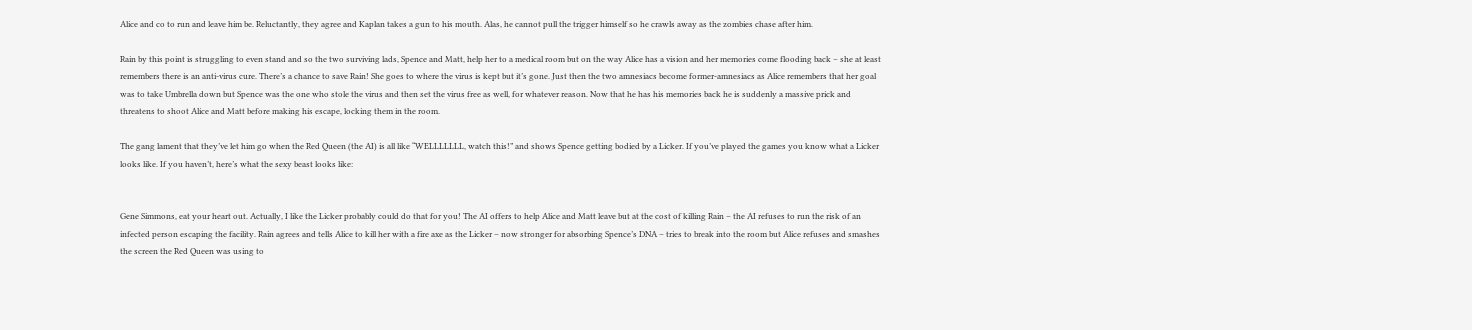Alice and co to run and leave him be. Reluctantly, they agree and Kaplan takes a gun to his mouth. Alas, he cannot pull the trigger himself so he crawls away as the zombies chase after him.

Rain by this point is struggling to even stand and so the two surviving lads, Spence and Matt, help her to a medical room but on the way Alice has a vision and her memories come flooding back – she at least remembers there is an anti-virus cure. There’s a chance to save Rain! She goes to where the virus is kept but it’s gone. Just then the two amnesiacs become former-amnesiacs as Alice remembers that her goal was to take Umbrella down but Spence was the one who stole the virus and then set the virus free as well, for whatever reason. Now that he has his memories back he is suddenly a massive prick and threatens to shoot Alice and Matt before making his escape, locking them in the room.

The gang lament that they’ve let him go when the Red Queen (the AI) is all like “WELLLLLLL, watch this!” and shows Spence getting bodied by a Licker. If you’ve played the games you know what a Licker looks like. If you haven’t, here’s what the sexy beast looks like:


Gene Simmons, eat your heart out. Actually, I like the Licker probably could do that for you! The AI offers to help Alice and Matt leave but at the cost of killing Rain – the AI refuses to run the risk of an infected person escaping the facility. Rain agrees and tells Alice to kill her with a fire axe as the Licker – now stronger for absorbing Spence’s DNA – tries to break into the room but Alice refuses and smashes the screen the Red Queen was using to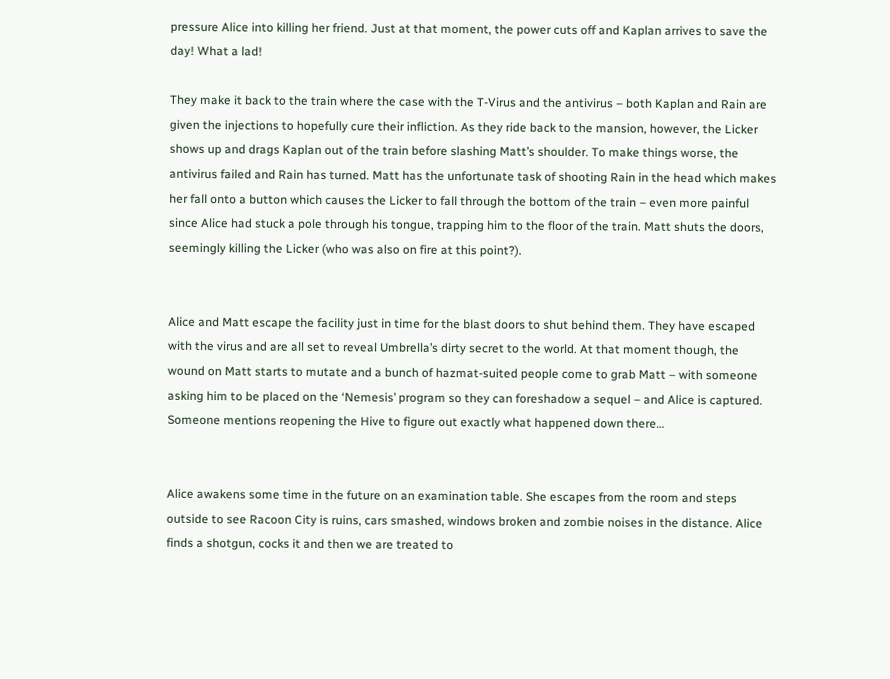pressure Alice into killing her friend. Just at that moment, the power cuts off and Kaplan arrives to save the day! What a lad!

They make it back to the train where the case with the T-Virus and the antivirus – both Kaplan and Rain are given the injections to hopefully cure their infliction. As they ride back to the mansion, however, the Licker shows up and drags Kaplan out of the train before slashing Matt’s shoulder. To make things worse, the antivirus failed and Rain has turned. Matt has the unfortunate task of shooting Rain in the head which makes her fall onto a button which causes the Licker to fall through the bottom of the train – even more painful since Alice had stuck a pole through his tongue, trapping him to the floor of the train. Matt shuts the doors, seemingly killing the Licker (who was also on fire at this point?).


Alice and Matt escape the facility just in time for the blast doors to shut behind them. They have escaped with the virus and are all set to reveal Umbrella’s dirty secret to the world. At that moment though, the wound on Matt starts to mutate and a bunch of hazmat-suited people come to grab Matt – with someone asking him to be placed on the ‘Nemesis’ program so they can foreshadow a sequel – and Alice is captured. Someone mentions reopening the Hive to figure out exactly what happened down there…


Alice awakens some time in the future on an examination table. She escapes from the room and steps outside to see Racoon City is ruins, cars smashed, windows broken and zombie noises in the distance. Alice finds a shotgun, cocks it and then we are treated to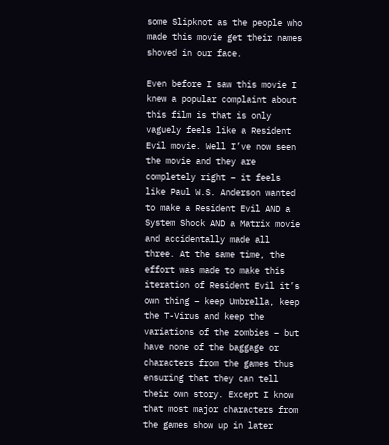some Slipknot as the people who made this movie get their names shoved in our face.

Even before I saw this movie I knew a popular complaint about this film is that is only vaguely feels like a Resident Evil movie. Well I’ve now seen the movie and they are completely right – it feels like Paul W.S. Anderson wanted to make a Resident Evil AND a System Shock AND a Matrix movie and accidentally made all three. At the same time, the effort was made to make this iteration of Resident Evil it’s own thing – keep Umbrella, keep the T-Virus and keep the variations of the zombies – but have none of the baggage or characters from the games thus ensuring that they can tell their own story. Except I know that most major characters from the games show up in later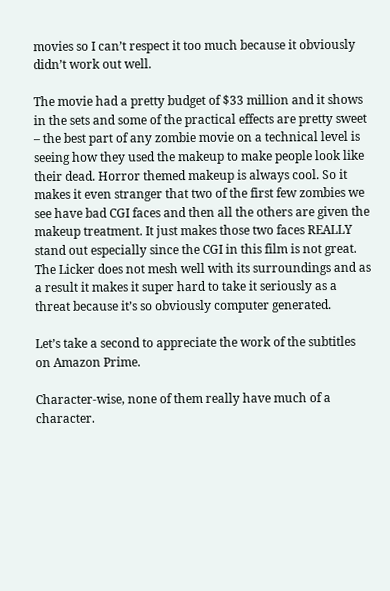movies so I can’t respect it too much because it obviously didn’t work out well.

The movie had a pretty budget of $33 million and it shows in the sets and some of the practical effects are pretty sweet – the best part of any zombie movie on a technical level is seeing how they used the makeup to make people look like their dead. Horror themed makeup is always cool. So it makes it even stranger that two of the first few zombies we see have bad CGI faces and then all the others are given the makeup treatment. It just makes those two faces REALLY stand out especially since the CGI in this film is not great. The Licker does not mesh well with its surroundings and as a result it makes it super hard to take it seriously as a threat because it’s so obviously computer generated.

Let’s take a second to appreciate the work of the subtitles on Amazon Prime.

Character-wise, none of them really have much of a character.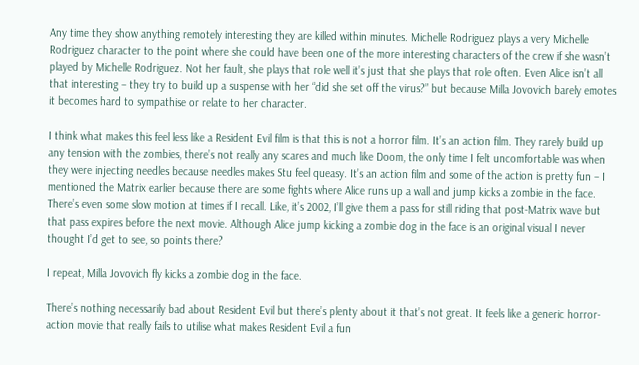Any time they show anything remotely interesting they are killed within minutes. Michelle Rodriguez plays a very Michelle Rodriguez character to the point where she could have been one of the more interesting characters of the crew if she wasn’t played by Michelle Rodriguez. Not her fault, she plays that role well it’s just that she plays that role often. Even Alice isn’t all that interesting – they try to build up a suspense with her “did she set off the virus?” but because Milla Jovovich barely emotes it becomes hard to sympathise or relate to her character.

I think what makes this feel less like a Resident Evil film is that this is not a horror film. It’s an action film. They rarely build up any tension with the zombies, there’s not really any scares and much like Doom, the only time I felt uncomfortable was when they were injecting needles because needles makes Stu feel queasy. It’s an action film and some of the action is pretty fun – I mentioned the Matrix earlier because there are some fights where Alice runs up a wall and jump kicks a zombie in the face. There’s even some slow motion at times if I recall. Like, it’s 2002, I’ll give them a pass for still riding that post-Matrix wave but that pass expires before the next movie. Although Alice jump kicking a zombie dog in the face is an original visual I never thought I’d get to see, so points there?

I repeat, Milla Jovovich fly kicks a zombie dog in the face.

There’s nothing necessarily bad about Resident Evil but there’s plenty about it that’s not great. It feels like a generic horror-action movie that really fails to utilise what makes Resident Evil a fun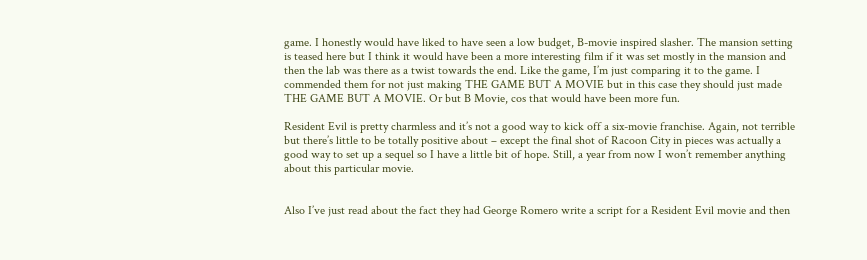game. I honestly would have liked to have seen a low budget, B-movie inspired slasher. The mansion setting is teased here but I think it would have been a more interesting film if it was set mostly in the mansion and then the lab was there as a twist towards the end. Like the game, I’m just comparing it to the game. I commended them for not just making THE GAME BUT A MOVIE but in this case they should just made THE GAME BUT A MOVIE. Or but B Movie, cos that would have been more fun.

Resident Evil is pretty charmless and it’s not a good way to kick off a six-movie franchise. Again, not terrible but there’s little to be totally positive about – except the final shot of Racoon City in pieces was actually a good way to set up a sequel so I have a little bit of hope. Still, a year from now I won’t remember anything about this particular movie.


Also I’ve just read about the fact they had George Romero write a script for a Resident Evil movie and then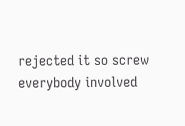rejected it so screw everybody involved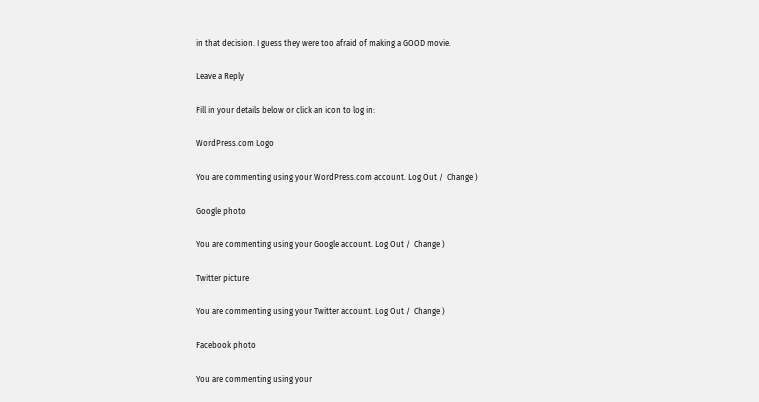in that decision. I guess they were too afraid of making a GOOD movie.

Leave a Reply

Fill in your details below or click an icon to log in:

WordPress.com Logo

You are commenting using your WordPress.com account. Log Out /  Change )

Google photo

You are commenting using your Google account. Log Out /  Change )

Twitter picture

You are commenting using your Twitter account. Log Out /  Change )

Facebook photo

You are commenting using your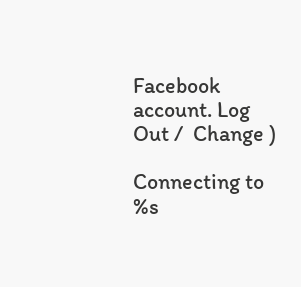Facebook account. Log Out /  Change )

Connecting to %s